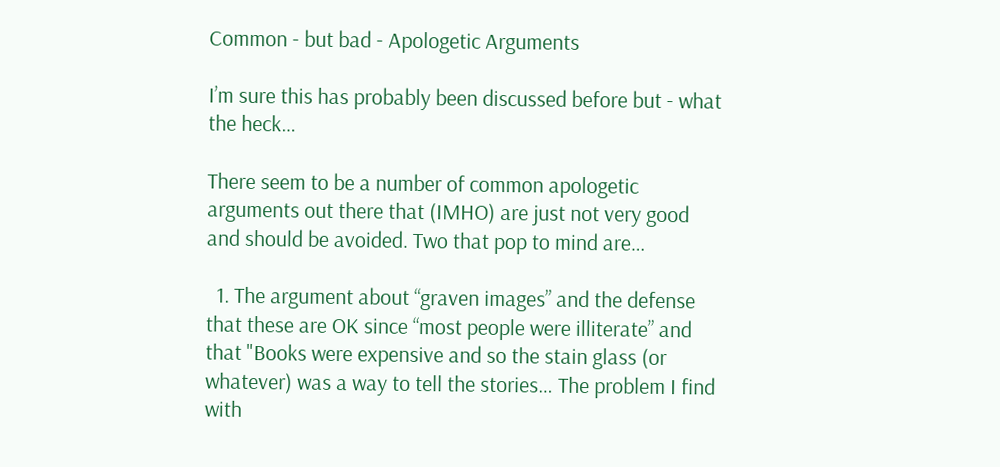Common - but bad - Apologetic Arguments

I’m sure this has probably been discussed before but - what the heck…

There seem to be a number of common apologetic arguments out there that (IMHO) are just not very good and should be avoided. Two that pop to mind are…

  1. The argument about “graven images” and the defense that these are OK since “most people were illiterate” and that "Books were expensive and so the stain glass (or whatever) was a way to tell the stories… The problem I find with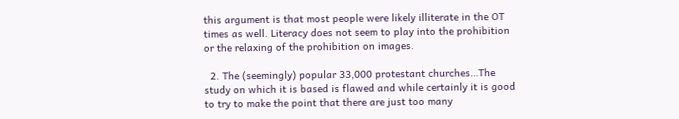this argument is that most people were likely illiterate in the OT times as well. Literacy does not seem to play into the prohibition or the relaxing of the prohibition on images.

  2. The (seemingly) popular 33,000 protestant churches…The study on which it is based is flawed and while certainly it is good to try to make the point that there are just too many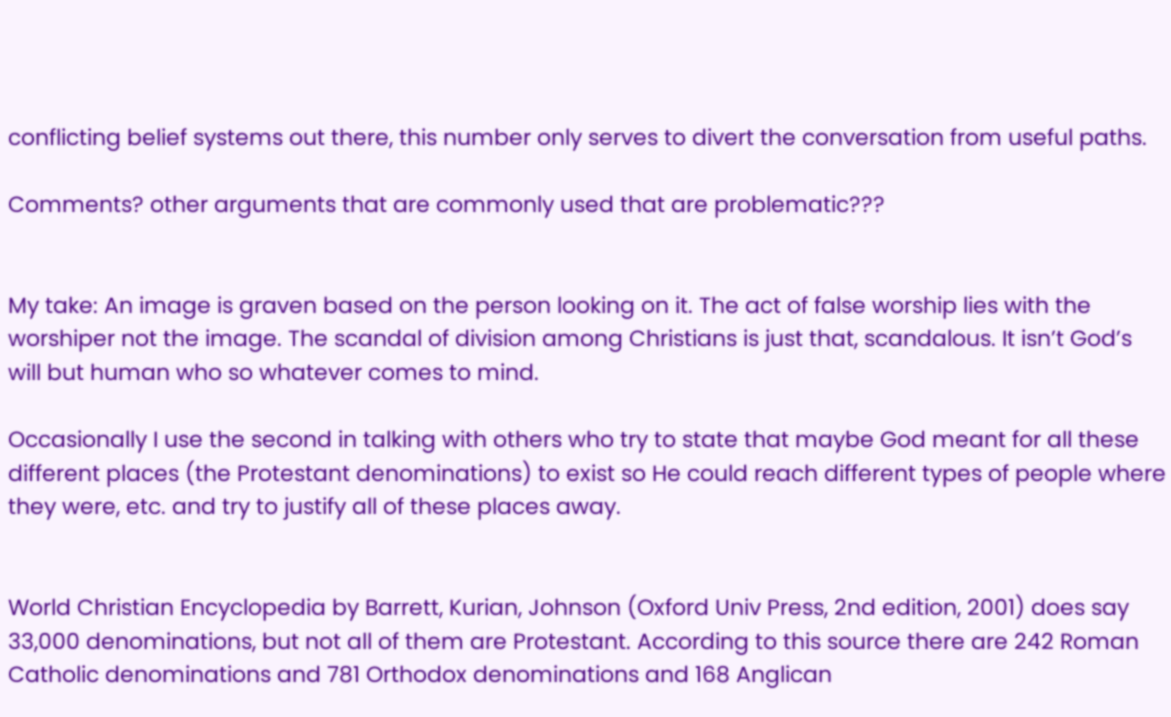conflicting belief systems out there, this number only serves to divert the conversation from useful paths.

Comments? other arguments that are commonly used that are problematic???


My take: An image is graven based on the person looking on it. The act of false worship lies with the worshiper not the image. The scandal of division among Christians is just that, scandalous. It isn’t God’s will but human who so whatever comes to mind.

Occasionally I use the second in talking with others who try to state that maybe God meant for all these different places (the Protestant denominations) to exist so He could reach different types of people where they were, etc. and try to justify all of these places away.


World Christian Encyclopedia by Barrett, Kurian, Johnson (Oxford Univ Press, 2nd edition, 2001) does say 33,000 denominations, but not all of them are Protestant. According to this source there are 242 Roman Catholic denominations and 781 Orthodox denominations and 168 Anglican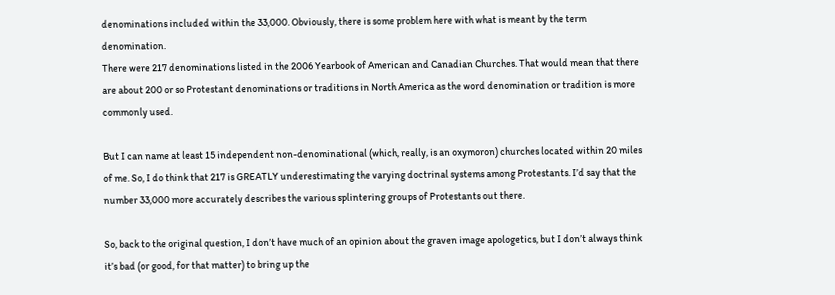denominations included within the 33,000. Obviously, there is some problem here with what is meant by the term denomination.
There were 217 denominations listed in the 2006 Yearbook of American and Canadian Churches. That would mean that there are about 200 or so Protestant denominations or traditions in North America as the word denomination or tradition is more commonly used.

But I can name at least 15 independent non-denominational (which, really, is an oxymoron) churches located within 20 miles of me. So, I do think that 217 is GREATLY underestimating the varying doctrinal systems among Protestants. I’d say that the number 33,000 more accurately describes the various splintering groups of Protestants out there.

So, back to the original question, I don’t have much of an opinion about the graven image apologetics, but I don’t always think it’s bad (or good, for that matter) to bring up the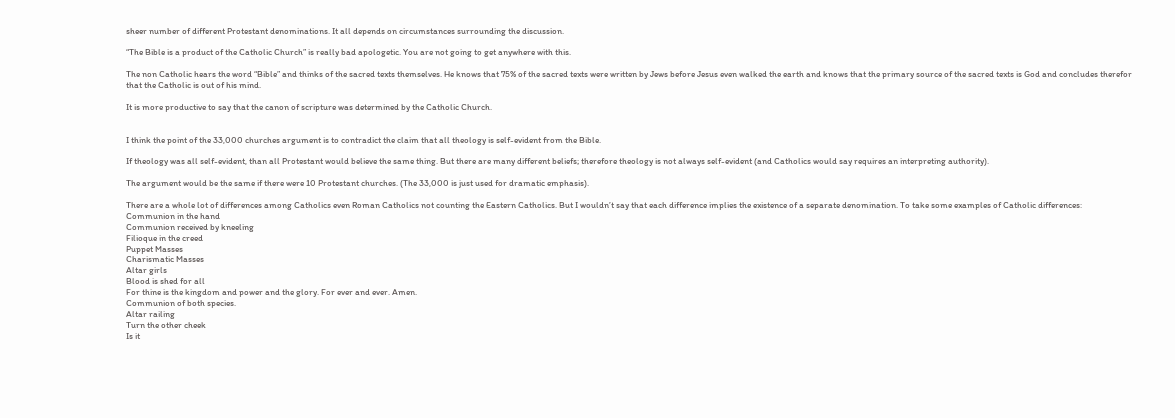sheer number of different Protestant denominations. It all depends on circumstances surrounding the discussion.

“The Bible is a product of the Catholic Church” is really bad apologetic. You are not going to get anywhere with this.

The non Catholic hears the word “Bible” and thinks of the sacred texts themselves. He knows that 75% of the sacred texts were written by Jews before Jesus even walked the earth and knows that the primary source of the sacred texts is God and concludes therefor that the Catholic is out of his mind.

It is more productive to say that the canon of scripture was determined by the Catholic Church.


I think the point of the 33,000 churches argument is to contradict the claim that all theology is self-evident from the Bible.

If theology was all self-evident, than all Protestant would believe the same thing. But there are many different beliefs; therefore theology is not always self-evident (and Catholics would say requires an interpreting authority).

The argument would be the same if there were 10 Protestant churches. (The 33,000 is just used for dramatic emphasis).

There are a whole lot of differences among Catholics even Roman Catholics not counting the Eastern Catholics. But I wouldn’t say that each difference implies the existence of a separate denomination. To take some examples of Catholic differences:
Communion in the hand
Communion received by kneeling
Filioque in the creed
Puppet Masses
Charismatic Masses
Altar girls
Blood is shed for all
For thine is the kingdom and power and the glory. For ever and ever. Amen.
Communion of both species.
Altar railing
Turn the other cheek
Is it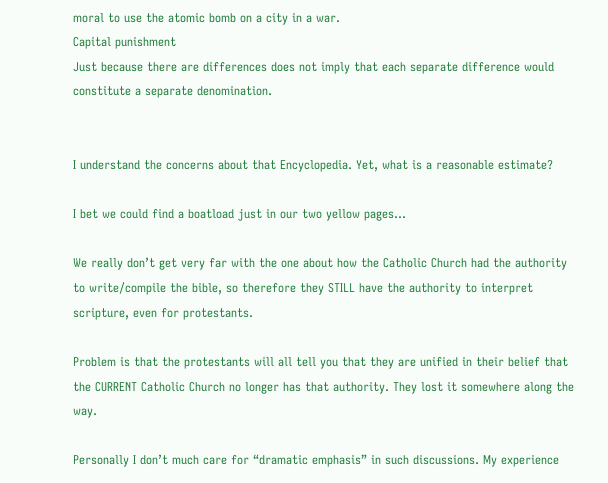moral to use the atomic bomb on a city in a war.
Capital punishment
Just because there are differences does not imply that each separate difference would constitute a separate denomination.


I understand the concerns about that Encyclopedia. Yet, what is a reasonable estimate?

I bet we could find a boatload just in our two yellow pages…

We really don’t get very far with the one about how the Catholic Church had the authority to write/compile the bible, so therefore they STILL have the authority to interpret scripture, even for protestants.

Problem is that the protestants will all tell you that they are unified in their belief that the CURRENT Catholic Church no longer has that authority. They lost it somewhere along the way.

Personally I don’t much care for “dramatic emphasis” in such discussions. My experience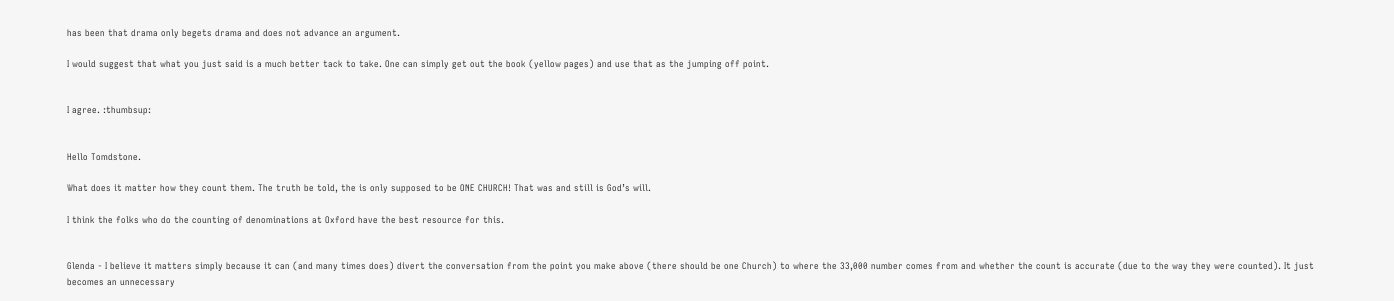has been that drama only begets drama and does not advance an argument.

I would suggest that what you just said is a much better tack to take. One can simply get out the book (yellow pages) and use that as the jumping off point.


I agree. :thumbsup:


Hello Tomdstone.

What does it matter how they count them. The truth be told, the is only supposed to be ONE CHURCH! That was and still is God’s will.

I think the folks who do the counting of denominations at Oxford have the best resource for this.


Glenda - I believe it matters simply because it can (and many times does) divert the conversation from the point you make above (there should be one Church) to where the 33,000 number comes from and whether the count is accurate (due to the way they were counted). It just becomes an unnecessary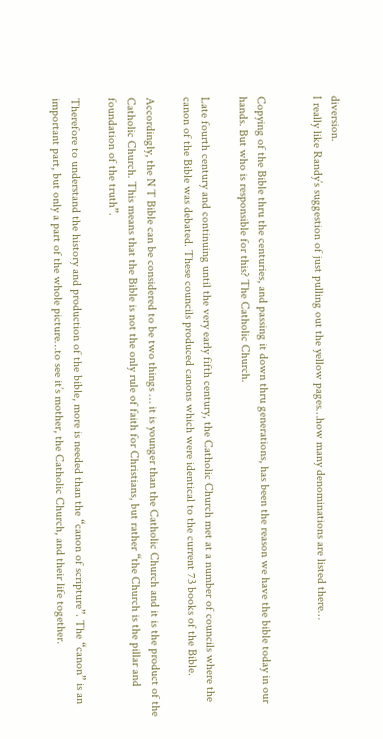diversion.
I really like Randy’s suggestion of just pulling out the yellow pages…how many denominations are listed there…


Copying of the Bible thru the centuries, and passing it down thru generations, has been the reason we have the bible today in our hands. But who is responsible for this? The Catholic Church.

Late fourth century and continuing until the very early fifth century, the Catholic Church met at a number of councils where the canon of the Bible was debated. These councils produced canons which were identical to the current 73 books of the Bible.

Accordingly, the N T Bible can be considered to be two things … it is younger than the Catholic Church and it is the product of the Catholic Church. This means that the Bible is not the only rule of faith for Christians, but rather “the Church is the pillar and foundation of the truth”.

Therefore to understand the history and production of the bible, more is needed than the “canon of scripture”. The “canon” is an important part, but only a part of the whole picture…to see it’s mother, the Catholic Church, and their life together.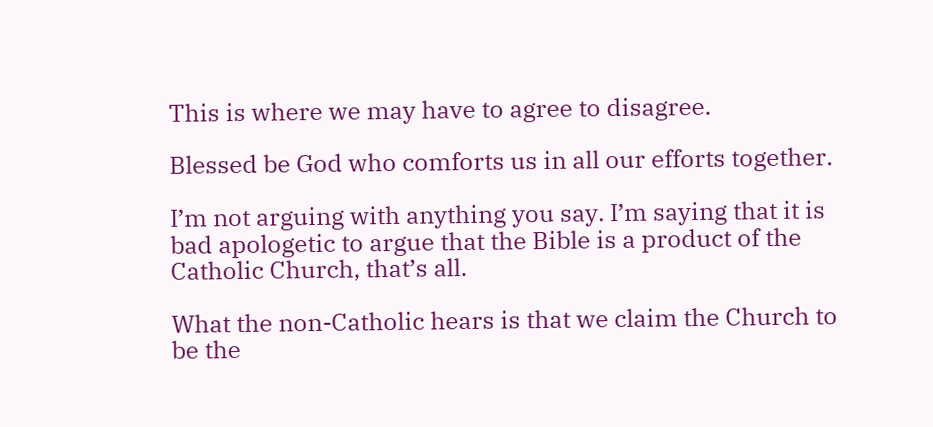This is where we may have to agree to disagree.

Blessed be God who comforts us in all our efforts together.

I’m not arguing with anything you say. I’m saying that it is bad apologetic to argue that the Bible is a product of the Catholic Church, that’s all.

What the non-Catholic hears is that we claim the Church to be the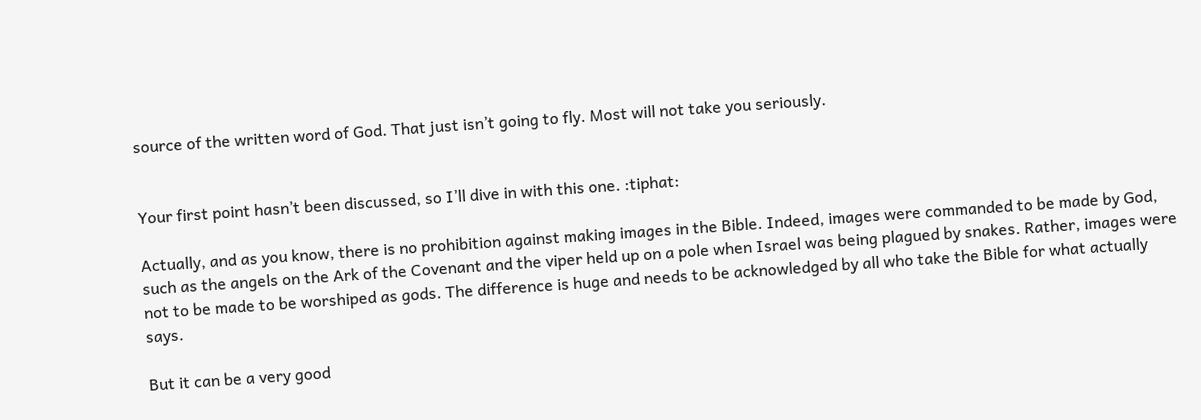source of the written word of God. That just isn’t going to fly. Most will not take you seriously.


Your first point hasn’t been discussed, so I’ll dive in with this one. :tiphat:

Actually, and as you know, there is no prohibition against making images in the Bible. Indeed, images were commanded to be made by God, such as the angels on the Ark of the Covenant and the viper held up on a pole when Israel was being plagued by snakes. Rather, images were not to be made to be worshiped as gods. The difference is huge and needs to be acknowledged by all who take the Bible for what actually says.

But it can be a very good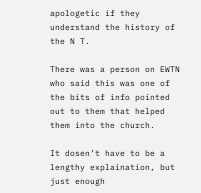apologetic if they understand the history of the N T.

There was a person on EWTN who said this was one of the bits of info pointed out to them that helped them into the church.

It dosen’t have to be a lengthy explaination, but just enough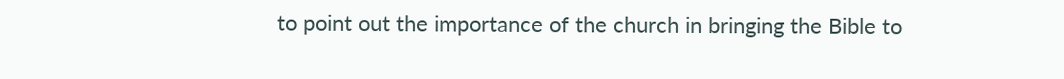to point out the importance of the church in bringing the Bible to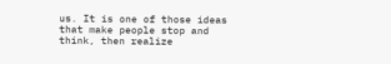us. It is one of those ideas that make people stop and think, then realize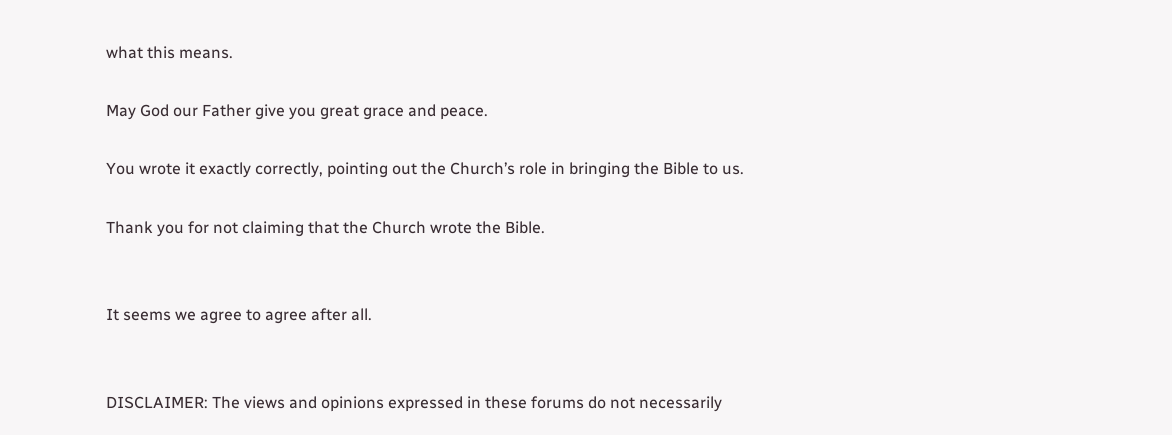what this means.

May God our Father give you great grace and peace.

You wrote it exactly correctly, pointing out the Church’s role in bringing the Bible to us.

Thank you for not claiming that the Church wrote the Bible.


It seems we agree to agree after all.


DISCLAIMER: The views and opinions expressed in these forums do not necessarily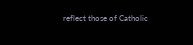reflect those of Catholic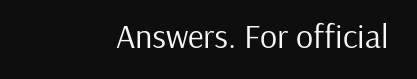Answers. For official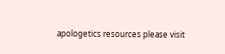apologetics resources please visit